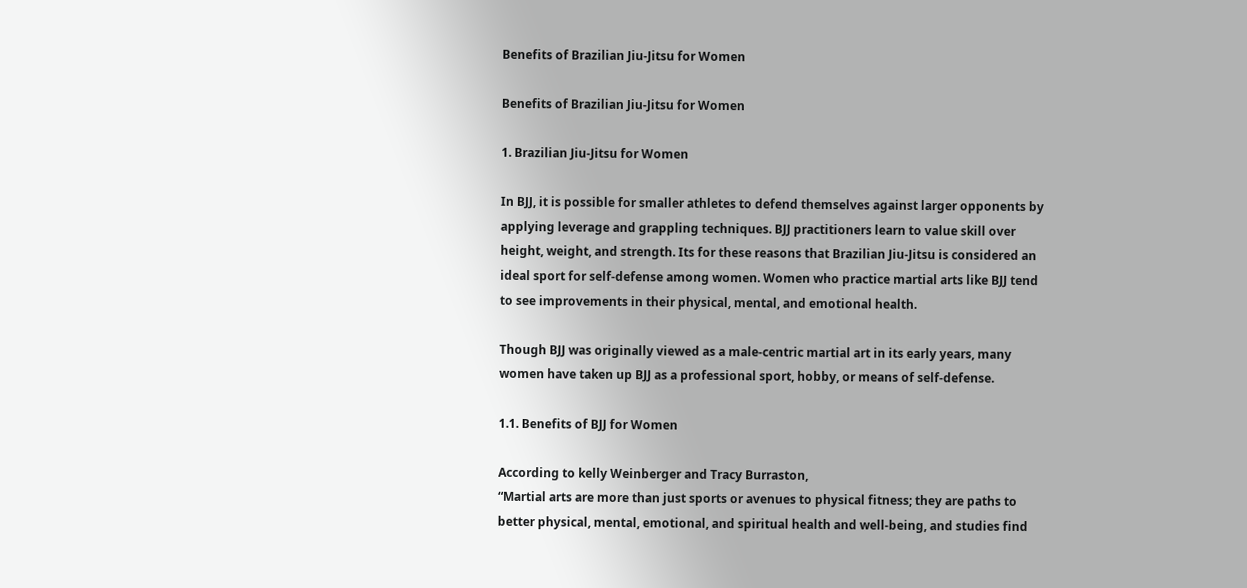Benefits of Brazilian Jiu-Jitsu for Women

Benefits of Brazilian Jiu-Jitsu for Women

1. Brazilian Jiu-Jitsu for Women

In BJJ, it is possible for smaller athletes to defend themselves against larger opponents by applying leverage and grappling techniques. BJJ practitioners learn to value skill over height, weight, and strength. Its for these reasons that Brazilian Jiu-Jitsu is considered an ideal sport for self-defense among women. Women who practice martial arts like BJJ tend to see improvements in their physical, mental, and emotional health.

Though BJJ was originally viewed as a male-centric martial art in its early years, many women have taken up BJJ as a professional sport, hobby, or means of self-defense.

1.1. Benefits of BJJ for Women

According to kelly Weinberger and Tracy Burraston,
“Martial arts are more than just sports or avenues to physical fitness; they are paths to better physical, mental, emotional, and spiritual health and well-being, and studies find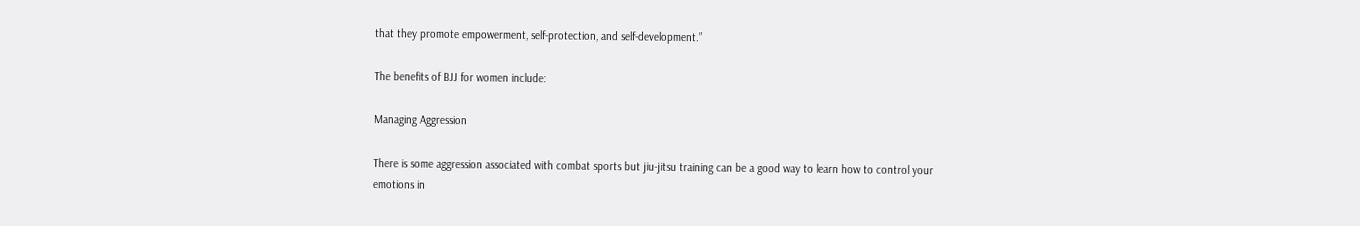that they promote empowerment, self-protection, and self-development.”

The benefits of BJJ for women include:

Managing Aggression

There is some aggression associated with combat sports but jiu-jitsu training can be a good way to learn how to control your emotions in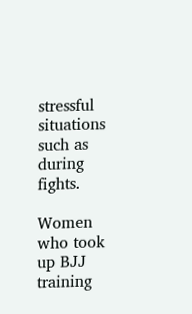stressful situations such as during fights.

Women who took up BJJ training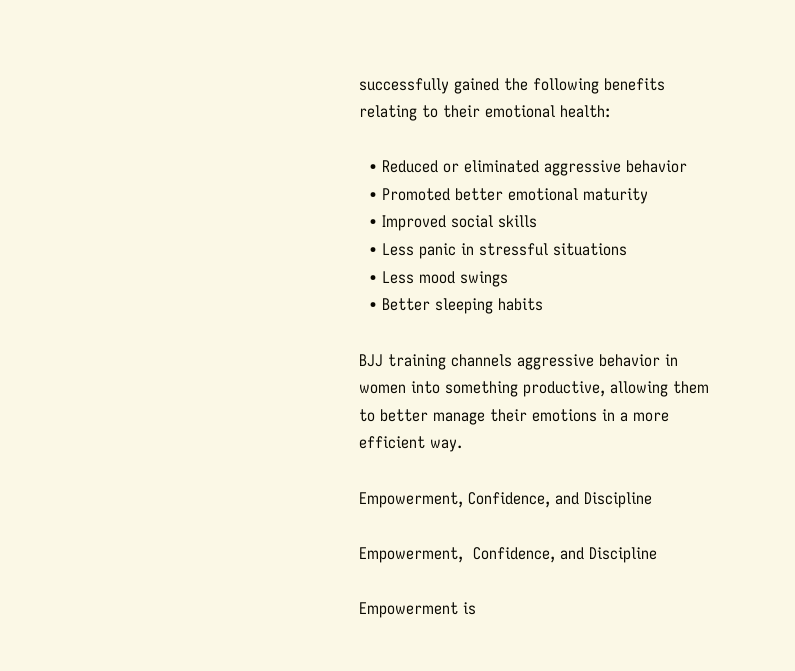successfully gained the following benefits relating to their emotional health:

  • Reduced or eliminated aggressive behavior
  • Promoted better emotional maturity
  • Improved social skills
  • Less panic in stressful situations
  • Less mood swings
  • Better sleeping habits

BJJ training channels aggressive behavior in women into something productive, allowing them to better manage their emotions in a more efficient way.

Empowerment, Confidence, and Discipline

Empowerment,  Confidence, and Discipline

Empowerment is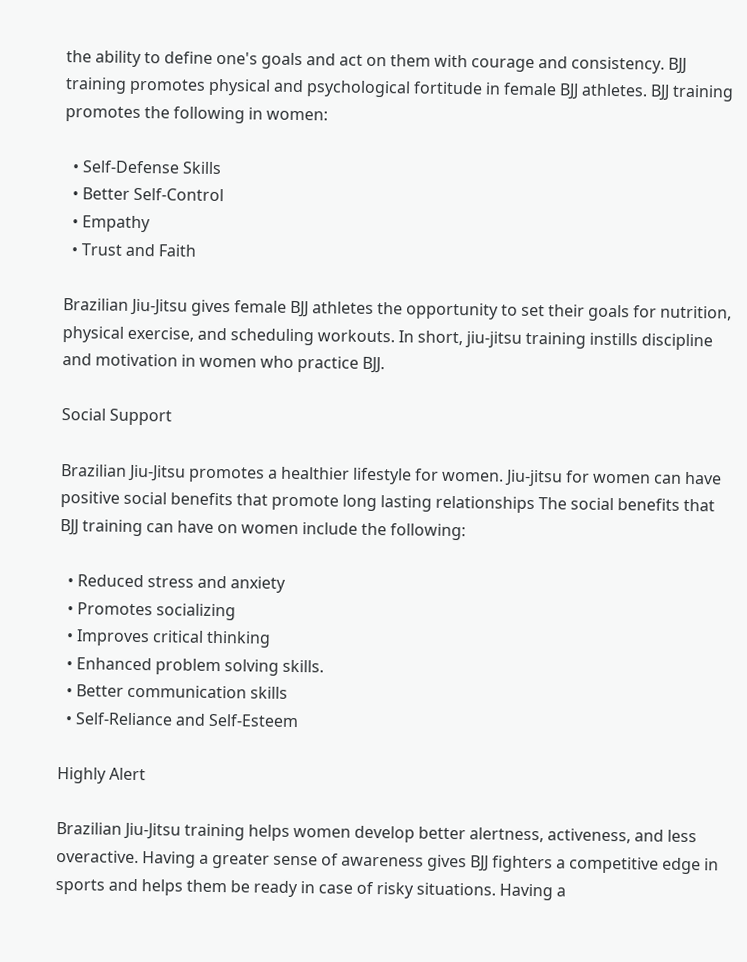the ability to define one's goals and act on them with courage and consistency. BJJ training promotes physical and psychological fortitude in female BJJ athletes. BJJ training promotes the following in women:

  • Self-Defense Skills
  • Better Self-Control
  • Empathy
  • Trust and Faith

Brazilian Jiu-Jitsu gives female BJJ athletes the opportunity to set their goals for nutrition, physical exercise, and scheduling workouts. In short, jiu-jitsu training instills discipline and motivation in women who practice BJJ.

Social Support

Brazilian Jiu-Jitsu promotes a healthier lifestyle for women. Jiu-jitsu for women can have positive social benefits that promote long lasting relationships The social benefits that BJJ training can have on women include the following:

  • Reduced stress and anxiety
  • Promotes socializing
  • Improves critical thinking
  • Enhanced problem solving skills.
  • Better communication skills
  • Self-Reliance and Self-Esteem

Highly Alert

Brazilian Jiu-Jitsu training helps women develop better alertness, activeness, and less overactive. Having a greater sense of awareness gives BJJ fighters a competitive edge in sports and helps them be ready in case of risky situations. Having a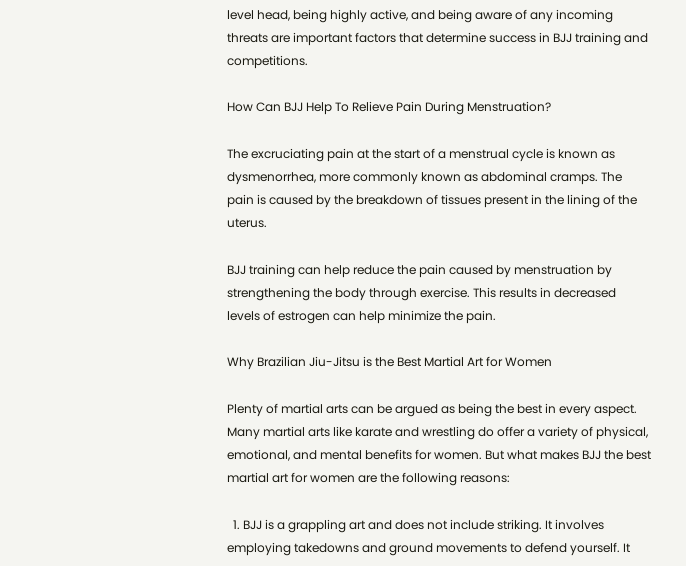level head, being highly active, and being aware of any incoming threats are important factors that determine success in BJJ training and competitions.

How Can BJJ Help To Relieve Pain During Menstruation?

The excruciating pain at the start of a menstrual cycle is known as dysmenorrhea, more commonly known as abdominal cramps. The pain is caused by the breakdown of tissues present in the lining of the uterus.

BJJ training can help reduce the pain caused by menstruation by strengthening the body through exercise. This results in decreased levels of estrogen can help minimize the pain.

Why Brazilian Jiu-Jitsu is the Best Martial Art for Women

Plenty of martial arts can be argued as being the best in every aspect. Many martial arts like karate and wrestling do offer a variety of physical, emotional, and mental benefits for women. But what makes BJJ the best martial art for women are the following reasons:

  1. BJJ is a grappling art and does not include striking. It involves employing takedowns and ground movements to defend yourself. It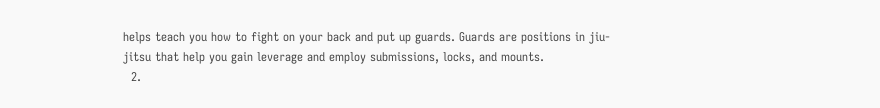helps teach you how to fight on your back and put up guards. Guards are positions in jiu-jitsu that help you gain leverage and employ submissions, locks, and mounts.
  2.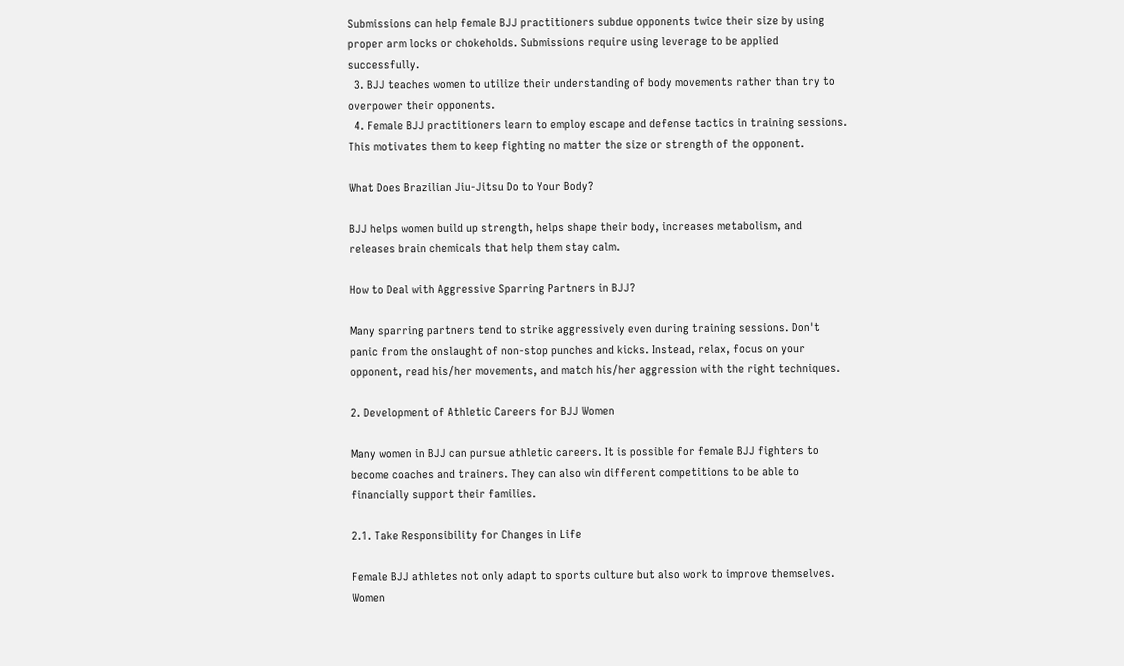Submissions can help female BJJ practitioners subdue opponents twice their size by using proper arm locks or chokeholds. Submissions require using leverage to be applied successfully.
  3. BJJ teaches women to utilize their understanding of body movements rather than try to overpower their opponents.
  4. Female BJJ practitioners learn to employ escape and defense tactics in training sessions. This motivates them to keep fighting no matter the size or strength of the opponent.

What Does Brazilian Jiu-Jitsu Do to Your Body?

BJJ helps women build up strength, helps shape their body, increases metabolism, and releases brain chemicals that help them stay calm.

How to Deal with Aggressive Sparring Partners in BJJ?

Many sparring partners tend to strike aggressively even during training sessions. Don't panic from the onslaught of non-stop punches and kicks. Instead, relax, focus on your opponent, read his/her movements, and match his/her aggression with the right techniques.

2. Development of Athletic Careers for BJJ Women

Many women in BJJ can pursue athletic careers. It is possible for female BJJ fighters to become coaches and trainers. They can also win different competitions to be able to financially support their families.

2.1. Take Responsibility for Changes in Life

Female BJJ athletes not only adapt to sports culture but also work to improve themselves. Women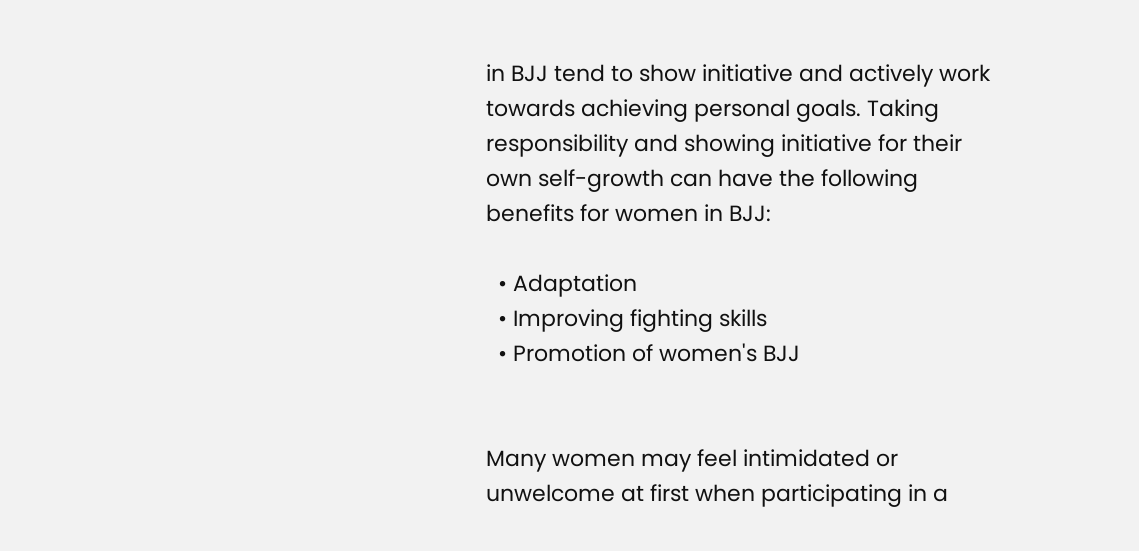in BJJ tend to show initiative and actively work towards achieving personal goals. Taking responsibility and showing initiative for their own self-growth can have the following benefits for women in BJJ:

  • Adaptation
  • Improving fighting skills
  • Promotion of women's BJJ


Many women may feel intimidated or unwelcome at first when participating in a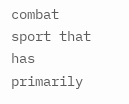combat sport that has primarily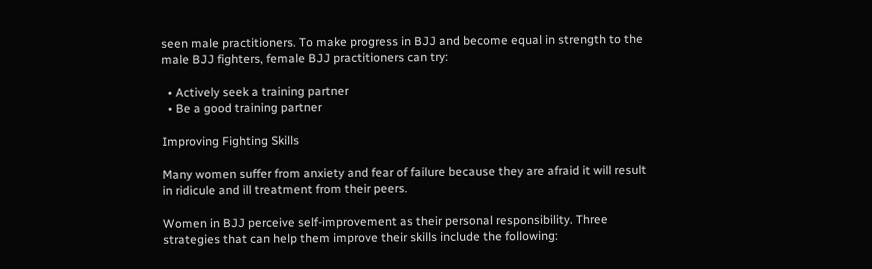seen male practitioners. To make progress in BJJ and become equal in strength to the male BJJ fighters, female BJJ practitioners can try:

  • Actively seek a training partner
  • Be a good training partner

Improving Fighting Skills

Many women suffer from anxiety and fear of failure because they are afraid it will result in ridicule and ill treatment from their peers.

Women in BJJ perceive self-improvement as their personal responsibility. Three strategies that can help them improve their skills include the following: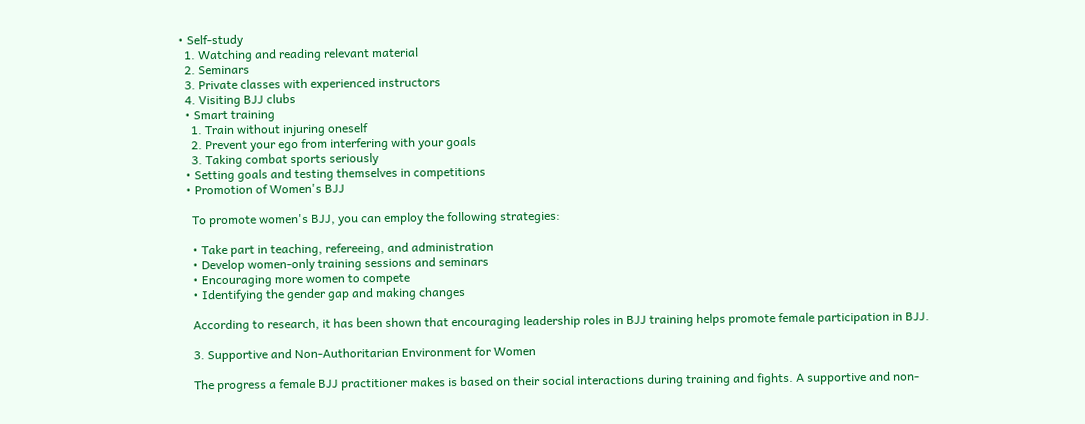• Self-study
  1. Watching and reading relevant material
  2. Seminars
  3. Private classes with experienced instructors
  4. Visiting BJJ clubs
  • Smart training
    1. Train without injuring oneself
    2. Prevent your ego from interfering with your goals
    3. Taking combat sports seriously
  • Setting goals and testing themselves in competitions
  • Promotion of Women's BJJ

    To promote women's BJJ, you can employ the following strategies:

    • Take part in teaching, refereeing, and administration
    • Develop women-only training sessions and seminars
    • Encouraging more women to compete
    • Identifying the gender gap and making changes

    According to research, it has been shown that encouraging leadership roles in BJJ training helps promote female participation in BJJ.

    3. Supportive and Non-Authoritarian Environment for Women

    The progress a female BJJ practitioner makes is based on their social interactions during training and fights. A supportive and non-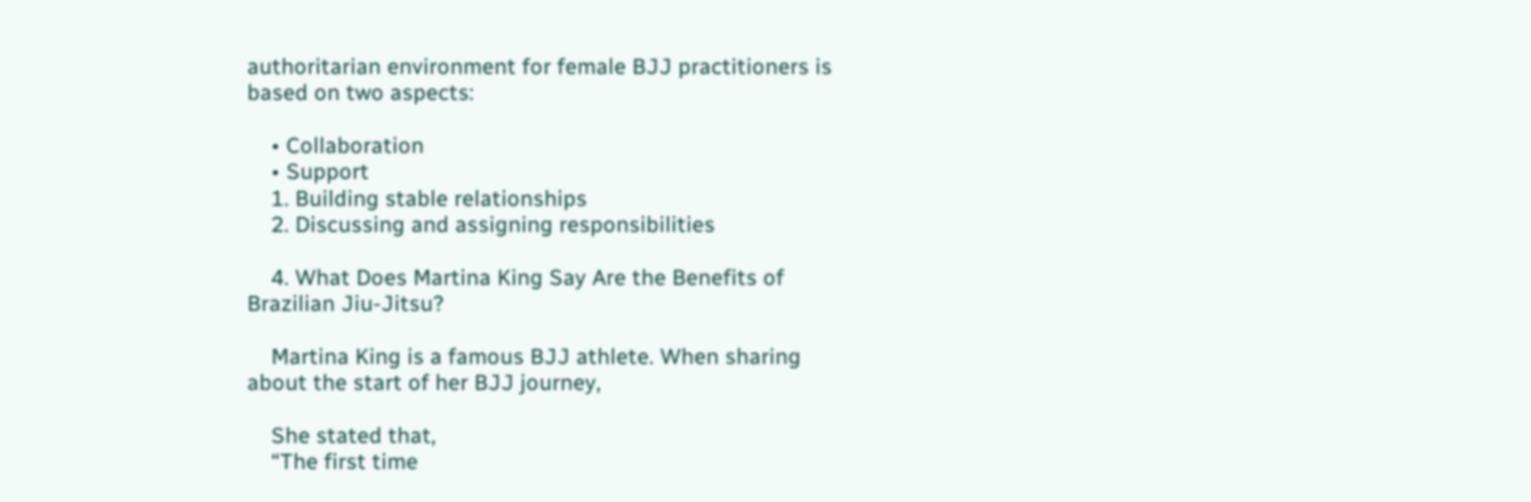authoritarian environment for female BJJ practitioners is based on two aspects:

    • Collaboration
    • Support
    1. Building stable relationships
    2. Discussing and assigning responsibilities

    4. What Does Martina King Say Are the Benefits of Brazilian Jiu-Jitsu?

    Martina King is a famous BJJ athlete. When sharing about the start of her BJJ journey,

    She stated that,
    “The first time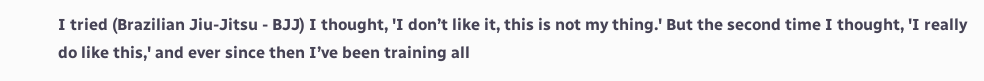I tried (Brazilian Jiu-Jitsu - BJJ) I thought, 'I don’t like it, this is not my thing.' But the second time I thought, 'I really do like this,' and ever since then I’ve been training all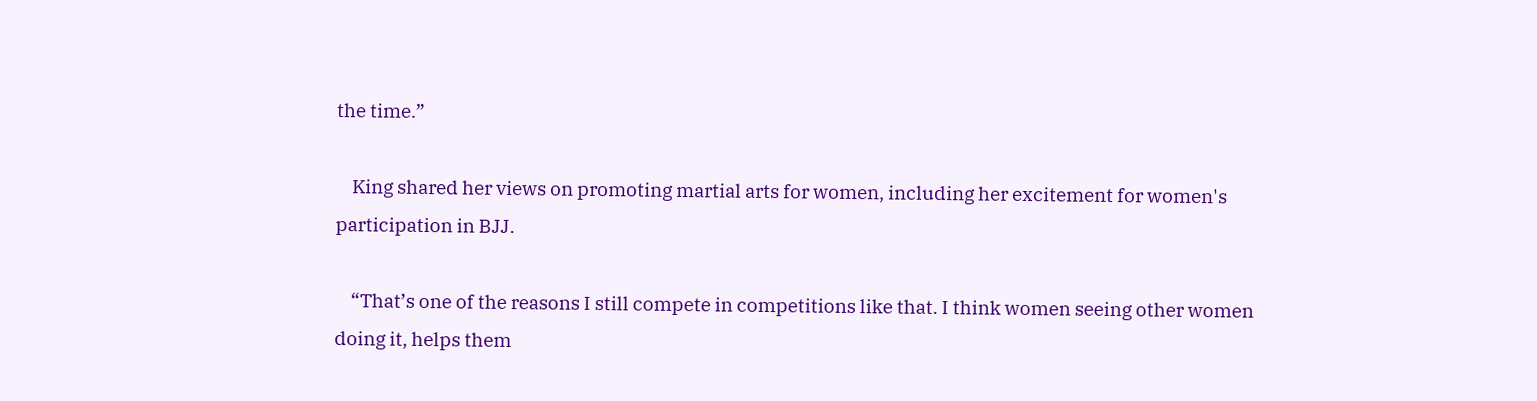the time.”

    King shared her views on promoting martial arts for women, including her excitement for women's participation in BJJ.

    “That’s one of the reasons I still compete in competitions like that. I think women seeing other women doing it, helps them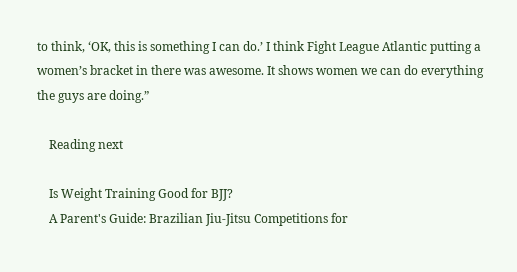to think, ‘OK, this is something I can do.’ I think Fight League Atlantic putting a women’s bracket in there was awesome. It shows women we can do everything the guys are doing.”

    Reading next

    Is Weight Training Good for BJJ?
    A Parent's Guide: Brazilian Jiu-Jitsu Competitions for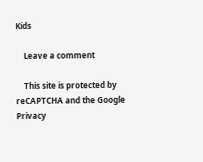Kids

    Leave a comment

    This site is protected by reCAPTCHA and the Google Privacy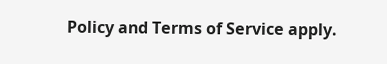Policy and Terms of Service apply.